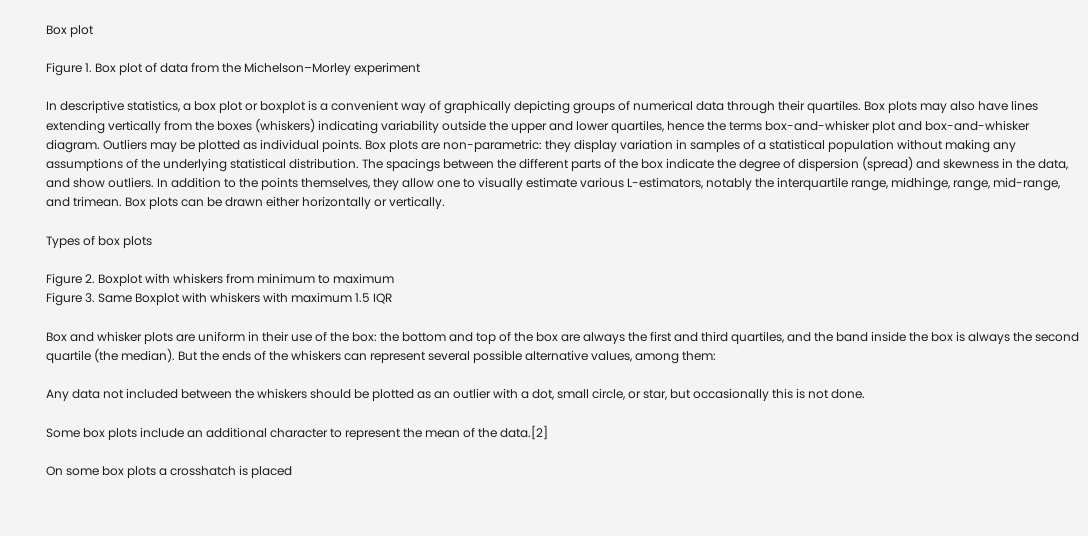Box plot

Figure 1. Box plot of data from the Michelson–Morley experiment

In descriptive statistics, a box plot or boxplot is a convenient way of graphically depicting groups of numerical data through their quartiles. Box plots may also have lines extending vertically from the boxes (whiskers) indicating variability outside the upper and lower quartiles, hence the terms box-and-whisker plot and box-and-whisker diagram. Outliers may be plotted as individual points. Box plots are non-parametric: they display variation in samples of a statistical population without making any assumptions of the underlying statistical distribution. The spacings between the different parts of the box indicate the degree of dispersion (spread) and skewness in the data, and show outliers. In addition to the points themselves, they allow one to visually estimate various L-estimators, notably the interquartile range, midhinge, range, mid-range, and trimean. Box plots can be drawn either horizontally or vertically.

Types of box plots

Figure 2. Boxplot with whiskers from minimum to maximum
Figure 3. Same Boxplot with whiskers with maximum 1.5 IQR

Box and whisker plots are uniform in their use of the box: the bottom and top of the box are always the first and third quartiles, and the band inside the box is always the second quartile (the median). But the ends of the whiskers can represent several possible alternative values, among them:

Any data not included between the whiskers should be plotted as an outlier with a dot, small circle, or star, but occasionally this is not done.

Some box plots include an additional character to represent the mean of the data.[2]

On some box plots a crosshatch is placed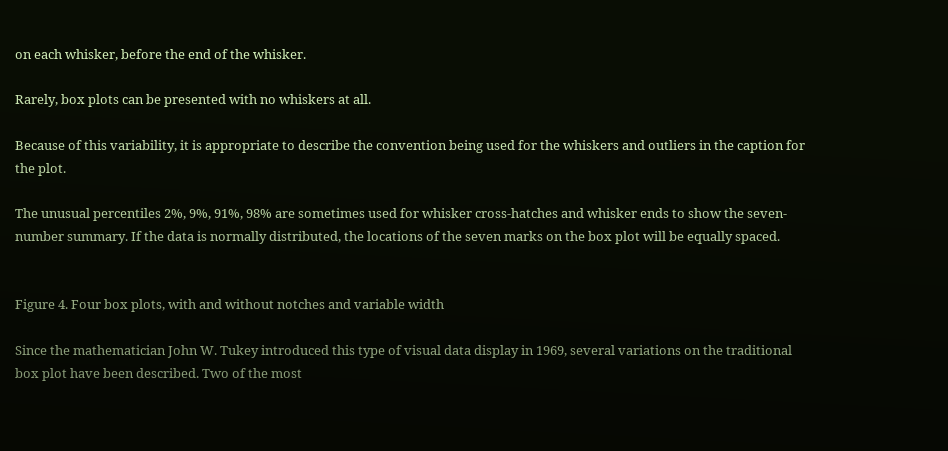on each whisker, before the end of the whisker.

Rarely, box plots can be presented with no whiskers at all.

Because of this variability, it is appropriate to describe the convention being used for the whiskers and outliers in the caption for the plot.

The unusual percentiles 2%, 9%, 91%, 98% are sometimes used for whisker cross-hatches and whisker ends to show the seven-number summary. If the data is normally distributed, the locations of the seven marks on the box plot will be equally spaced.


Figure 4. Four box plots, with and without notches and variable width

Since the mathematician John W. Tukey introduced this type of visual data display in 1969, several variations on the traditional box plot have been described. Two of the most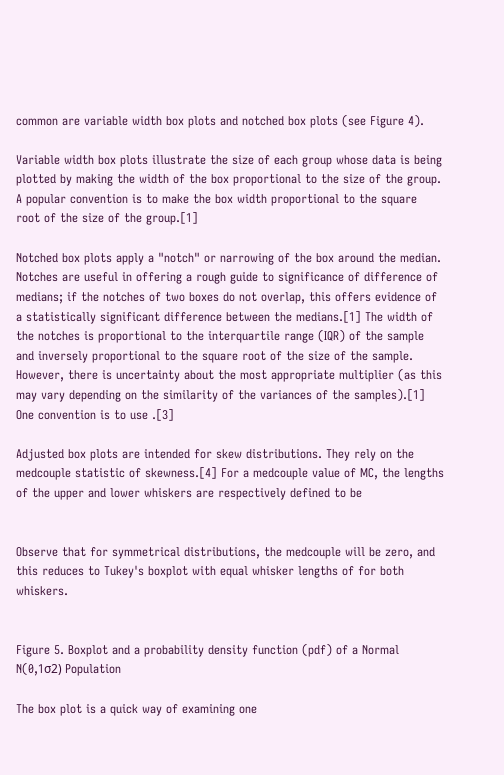common are variable width box plots and notched box plots (see Figure 4).

Variable width box plots illustrate the size of each group whose data is being plotted by making the width of the box proportional to the size of the group. A popular convention is to make the box width proportional to the square root of the size of the group.[1]

Notched box plots apply a "notch" or narrowing of the box around the median. Notches are useful in offering a rough guide to significance of difference of medians; if the notches of two boxes do not overlap, this offers evidence of a statistically significant difference between the medians.[1] The width of the notches is proportional to the interquartile range (IQR) of the sample and inversely proportional to the square root of the size of the sample. However, there is uncertainty about the most appropriate multiplier (as this may vary depending on the similarity of the variances of the samples).[1] One convention is to use .[3]

Adjusted box plots are intended for skew distributions. They rely on the medcouple statistic of skewness.[4] For a medcouple value of MC, the lengths of the upper and lower whiskers are respectively defined to be


Observe that for symmetrical distributions, the medcouple will be zero, and this reduces to Tukey's boxplot with equal whisker lengths of for both whiskers.


Figure 5. Boxplot and a probability density function (pdf) of a Normal N(0,1σ2) Population

The box plot is a quick way of examining one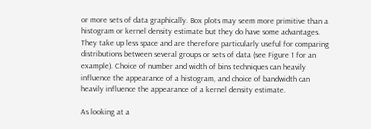or more sets of data graphically. Box plots may seem more primitive than a histogram or kernel density estimate but they do have some advantages. They take up less space and are therefore particularly useful for comparing distributions between several groups or sets of data (see Figure 1 for an example). Choice of number and width of bins techniques can heavily influence the appearance of a histogram, and choice of bandwidth can heavily influence the appearance of a kernel density estimate.

As looking at a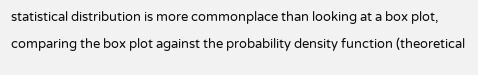statistical distribution is more commonplace than looking at a box plot, comparing the box plot against the probability density function (theoretical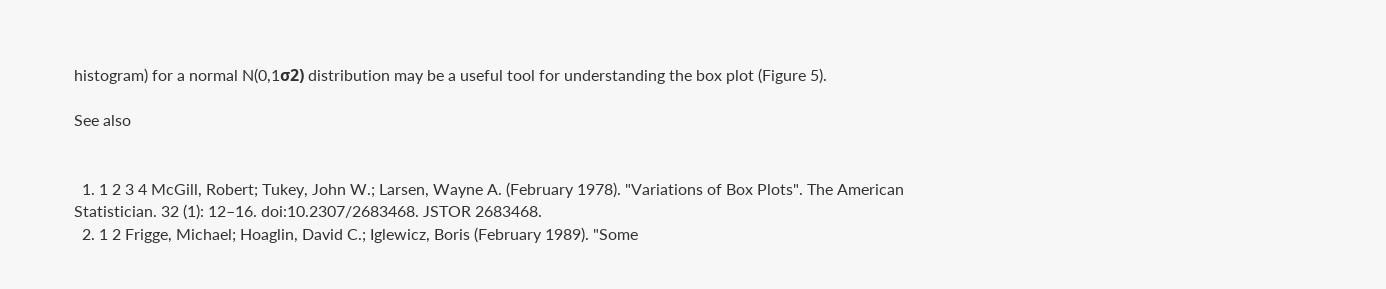histogram) for a normal N(0,1σ2) distribution may be a useful tool for understanding the box plot (Figure 5).

See also


  1. 1 2 3 4 McGill, Robert; Tukey, John W.; Larsen, Wayne A. (February 1978). "Variations of Box Plots". The American Statistician. 32 (1): 12–16. doi:10.2307/2683468. JSTOR 2683468.
  2. 1 2 Frigge, Michael; Hoaglin, David C.; Iglewicz, Boris (February 1989). "Some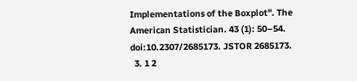Implementations of the Boxplot". The American Statistician. 43 (1): 50–54. doi:10.2307/2685173. JSTOR 2685173.
  3. 1 2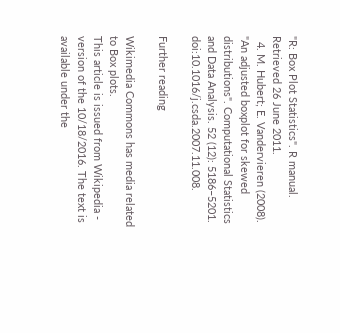"R: Box Plot Statistics". R manual. Retrieved 26 June 2011.
  4. M. Hubert; E. Vandervieren (2008). "An adjusted boxplot for skewed distributions". Computational Statistics and Data Analysis. 52 (12): 5186–5201. doi:10.1016/j.csda.2007.11.008.

Further reading

Wikimedia Commons has media related to Box plots.
This article is issued from Wikipedia - version of the 10/18/2016. The text is available under the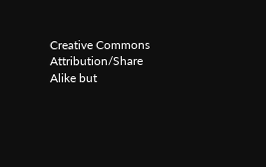Creative Commons Attribution/Share Alike but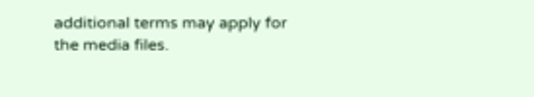additional terms may apply for the media files.